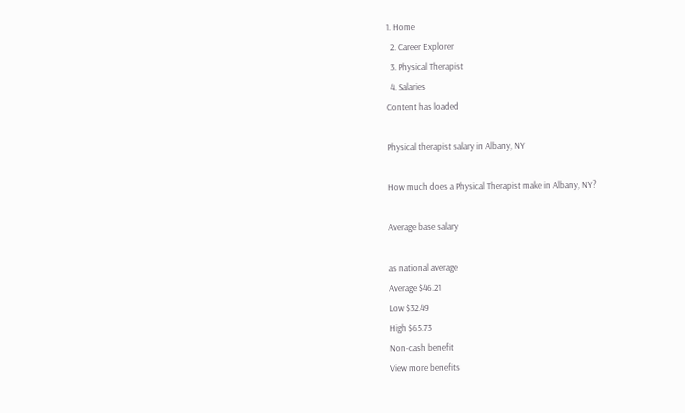1. Home
  2. Career Explorer
  3. Physical Therapist
  4. Salaries
Content has loaded

Physical therapist salary in Albany, NY

How much does a Physical Therapist make in Albany, NY?

Average base salary

as national average
Average $46.21
Low $32.49
High $65.73
Non-cash benefit
View more benefits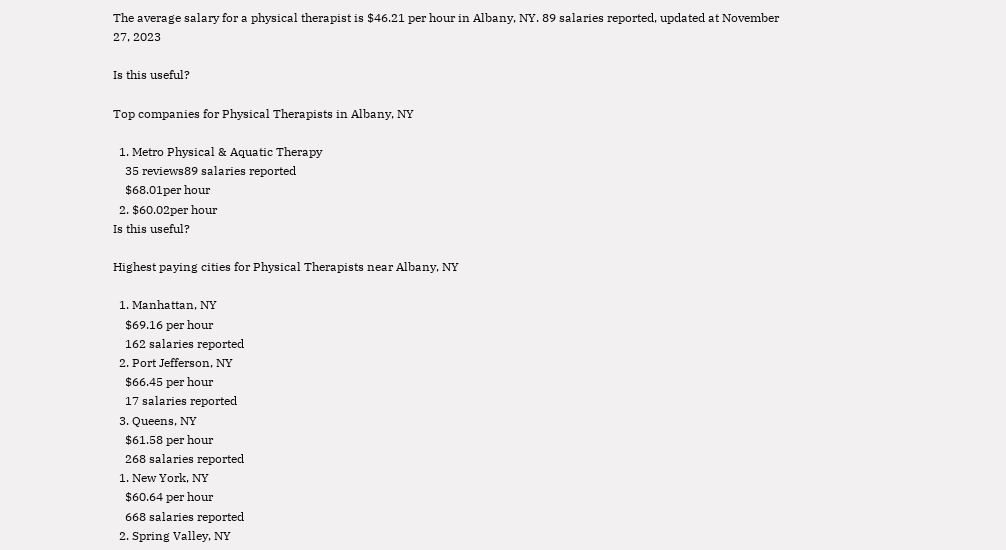The average salary for a physical therapist is $46.21 per hour in Albany, NY. 89 salaries reported, updated at November 27, 2023

Is this useful?

Top companies for Physical Therapists in Albany, NY

  1. Metro Physical & Aquatic Therapy
    35 reviews89 salaries reported
    $68.01per hour
  2. $60.02per hour
Is this useful?

Highest paying cities for Physical Therapists near Albany, NY

  1. Manhattan, NY
    $69.16 per hour
    162 salaries reported
  2. Port Jefferson, NY
    $66.45 per hour
    17 salaries reported
  3. Queens, NY
    $61.58 per hour
    268 salaries reported
  1. New York, NY
    $60.64 per hour
    668 salaries reported
  2. Spring Valley, NY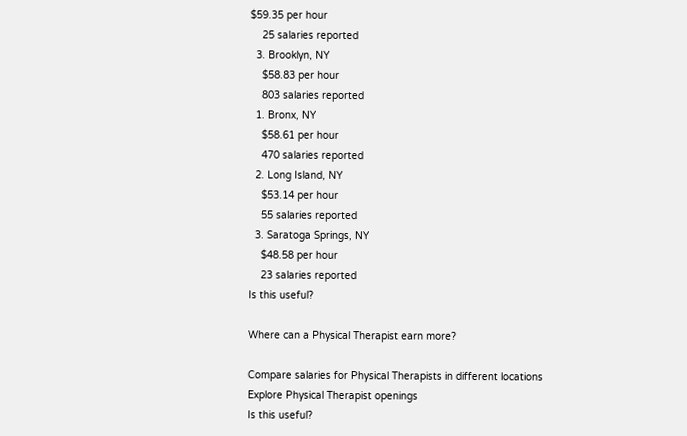$59.35 per hour
    25 salaries reported
  3. Brooklyn, NY
    $58.83 per hour
    803 salaries reported
  1. Bronx, NY
    $58.61 per hour
    470 salaries reported
  2. Long Island, NY
    $53.14 per hour
    55 salaries reported
  3. Saratoga Springs, NY
    $48.58 per hour
    23 salaries reported
Is this useful?

Where can a Physical Therapist earn more?

Compare salaries for Physical Therapists in different locations
Explore Physical Therapist openings
Is this useful?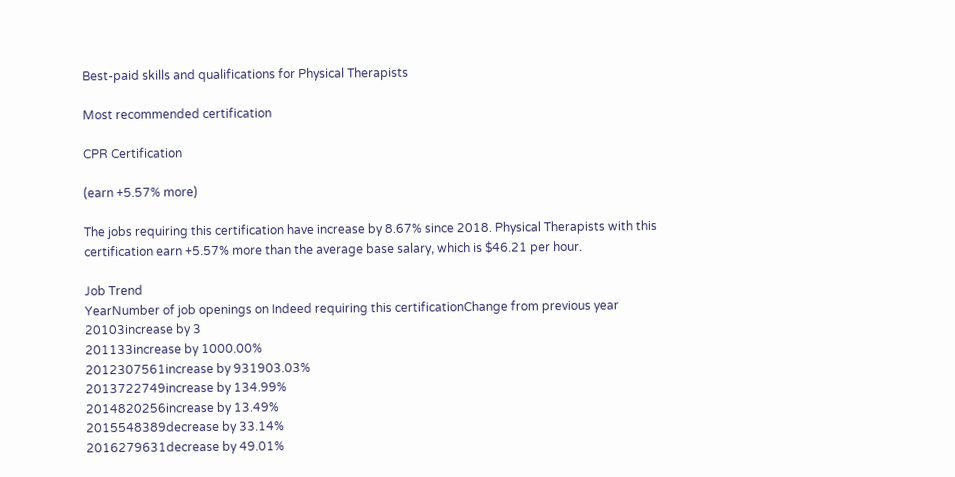Best-paid skills and qualifications for Physical Therapists

Most recommended certification

CPR Certification

(earn +5.57% more)

The jobs requiring this certification have increase by 8.67% since 2018. Physical Therapists with this certification earn +5.57% more than the average base salary, which is $46.21 per hour.

Job Trend
YearNumber of job openings on Indeed requiring this certificationChange from previous year
20103increase by 3
201133increase by 1000.00%
2012307561increase by 931903.03%
2013722749increase by 134.99%
2014820256increase by 13.49%
2015548389decrease by 33.14%
2016279631decrease by 49.01%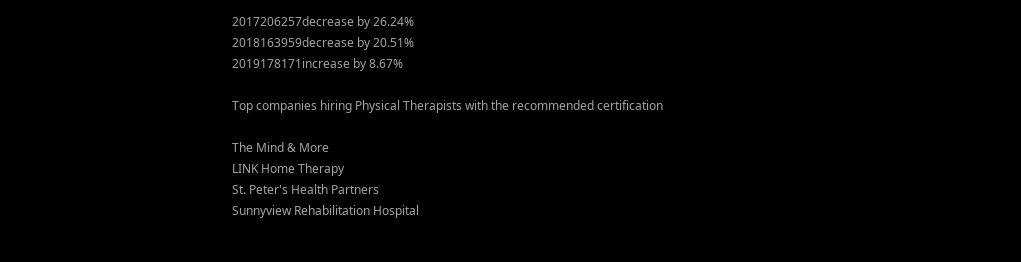2017206257decrease by 26.24%
2018163959decrease by 20.51%
2019178171increase by 8.67%

Top companies hiring Physical Therapists with the recommended certification

The Mind & More
LINK Home Therapy
St. Peter's Health Partners
Sunnyview Rehabilitation Hospital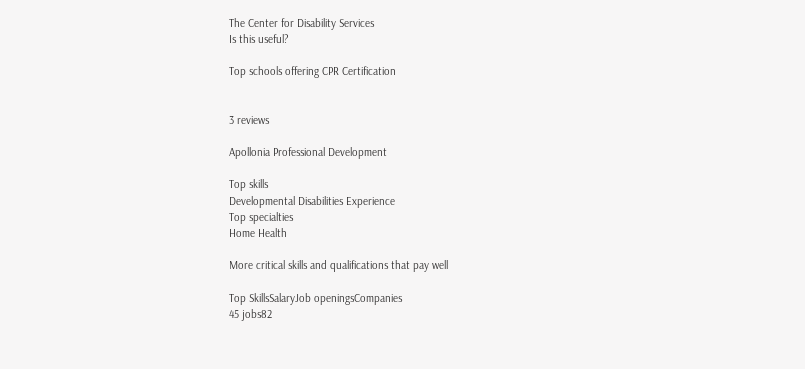The Center for Disability Services
Is this useful?

Top schools offering CPR Certification


3 reviews

Apollonia Professional Development

Top skills
Developmental Disabilities Experience
Top specialties
Home Health

More critical skills and qualifications that pay well

Top SkillsSalaryJob openingsCompanies
45 jobs82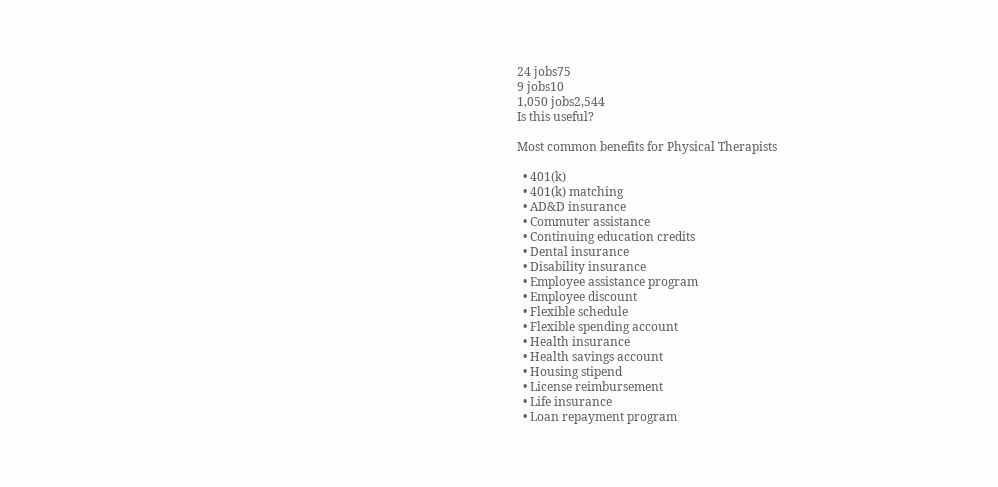24 jobs75
9 jobs10
1,050 jobs2,544
Is this useful?

Most common benefits for Physical Therapists

  • 401(k)
  • 401(k) matching
  • AD&D insurance
  • Commuter assistance
  • Continuing education credits
  • Dental insurance
  • Disability insurance
  • Employee assistance program
  • Employee discount
  • Flexible schedule
  • Flexible spending account
  • Health insurance
  • Health savings account
  • Housing stipend
  • License reimbursement
  • Life insurance
  • Loan repayment program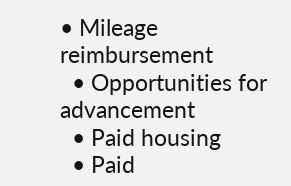• Mileage reimbursement
  • Opportunities for advancement
  • Paid housing
  • Paid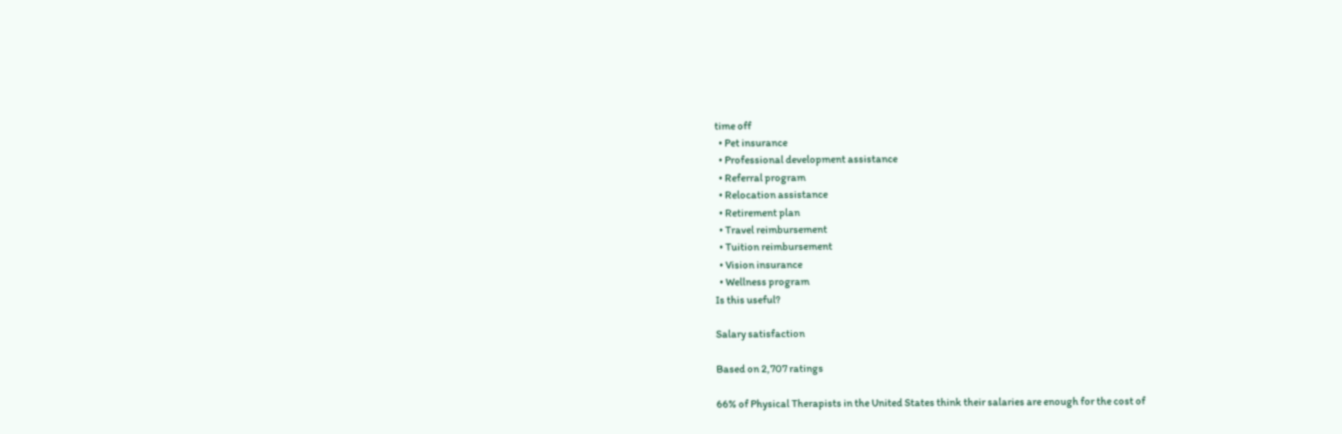time off
  • Pet insurance
  • Professional development assistance
  • Referral program
  • Relocation assistance
  • Retirement plan
  • Travel reimbursement
  • Tuition reimbursement
  • Vision insurance
  • Wellness program
Is this useful?

Salary satisfaction

Based on 2,707 ratings

66% of Physical Therapists in the United States think their salaries are enough for the cost of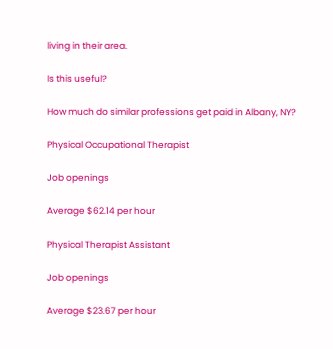living in their area.

Is this useful?

How much do similar professions get paid in Albany, NY?

Physical Occupational Therapist

Job openings

Average $62.14 per hour

Physical Therapist Assistant

Job openings

Average $23.67 per hour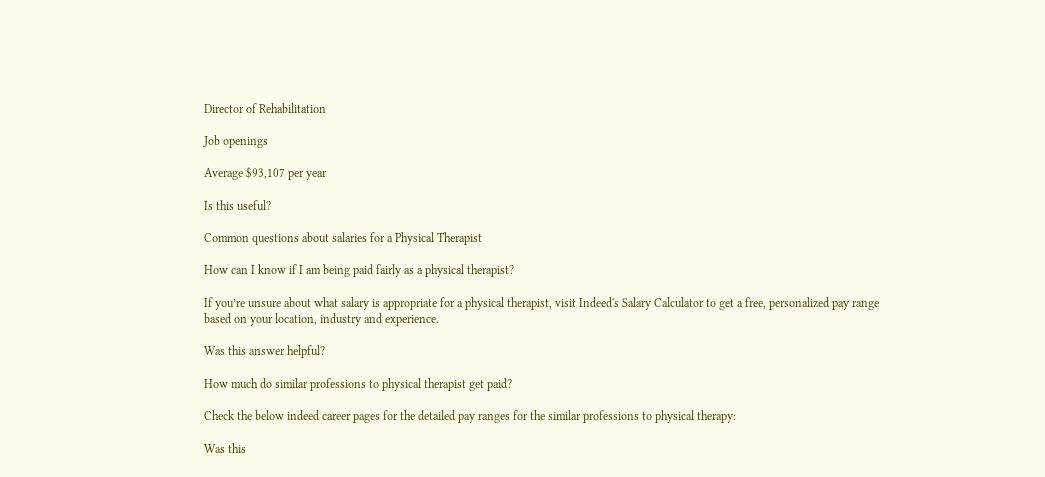Director of Rehabilitation

Job openings

Average $93,107 per year

Is this useful?

Common questions about salaries for a Physical Therapist

How can I know if I am being paid fairly as a physical therapist?

If you’re unsure about what salary is appropriate for a physical therapist, visit Indeed's Salary Calculator to get a free, personalized pay range based on your location, industry and experience.

Was this answer helpful?

How much do similar professions to physical therapist get paid?

Check the below indeed career pages for the detailed pay ranges for the similar professions to physical therapy:

Was this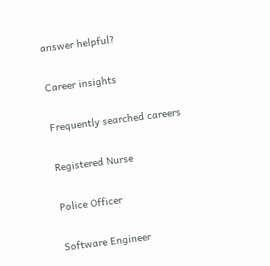answer helpful?

Career insights

Frequently searched careers

Registered Nurse

Police Officer

Software Engineer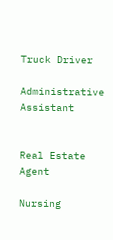Truck Driver

Administrative Assistant


Real Estate Agent

Nursing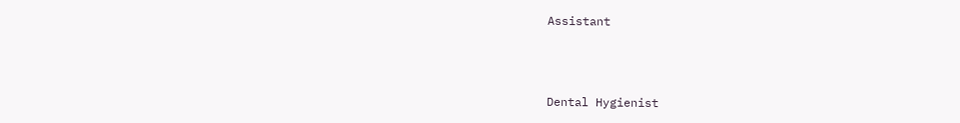Assistant



Dental Hygienist